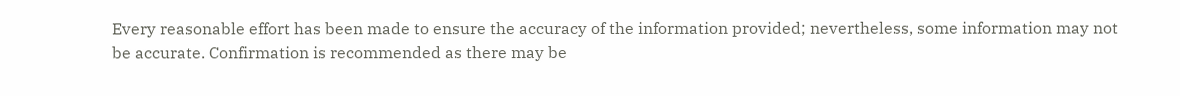Every reasonable effort has been made to ensure the accuracy of the information provided; nevertheless, some information may not be accurate. Confirmation is recommended as there may be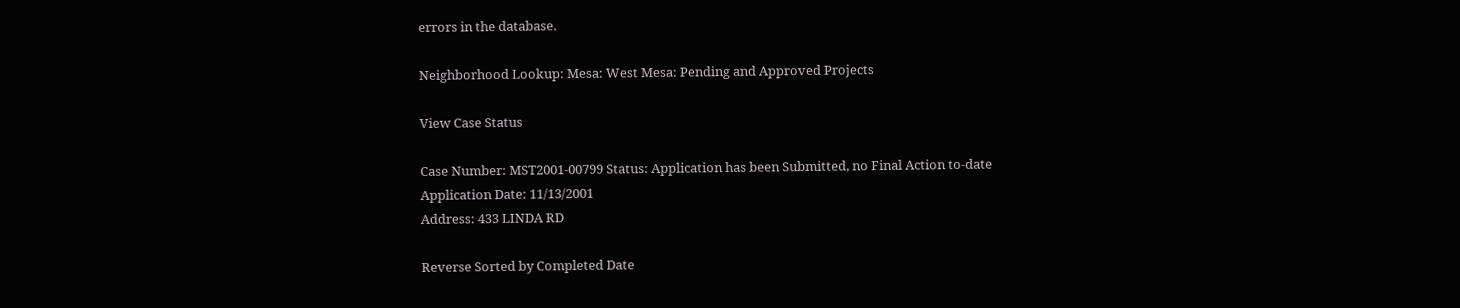errors in the database.

Neighborhood Lookup: Mesa: West Mesa: Pending and Approved Projects

View Case Status

Case Number: MST2001-00799 Status: Application has been Submitted, no Final Action to-date
Application Date: 11/13/2001
Address: 433 LINDA RD

Reverse Sorted by Completed Date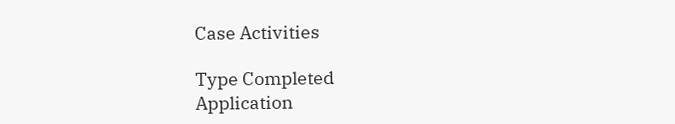Case Activities

Type Completed
Application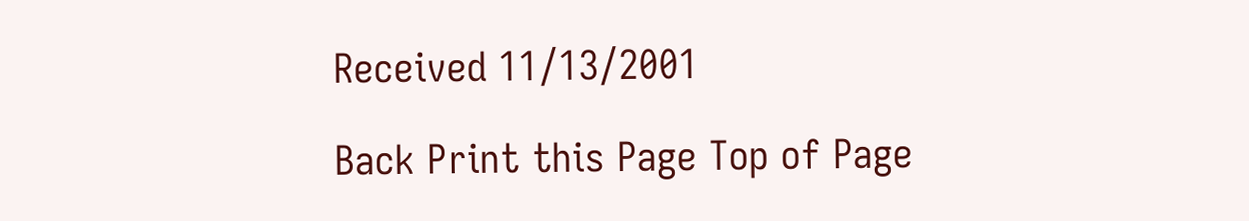Received 11/13/2001

Back Print this Page Top of Page